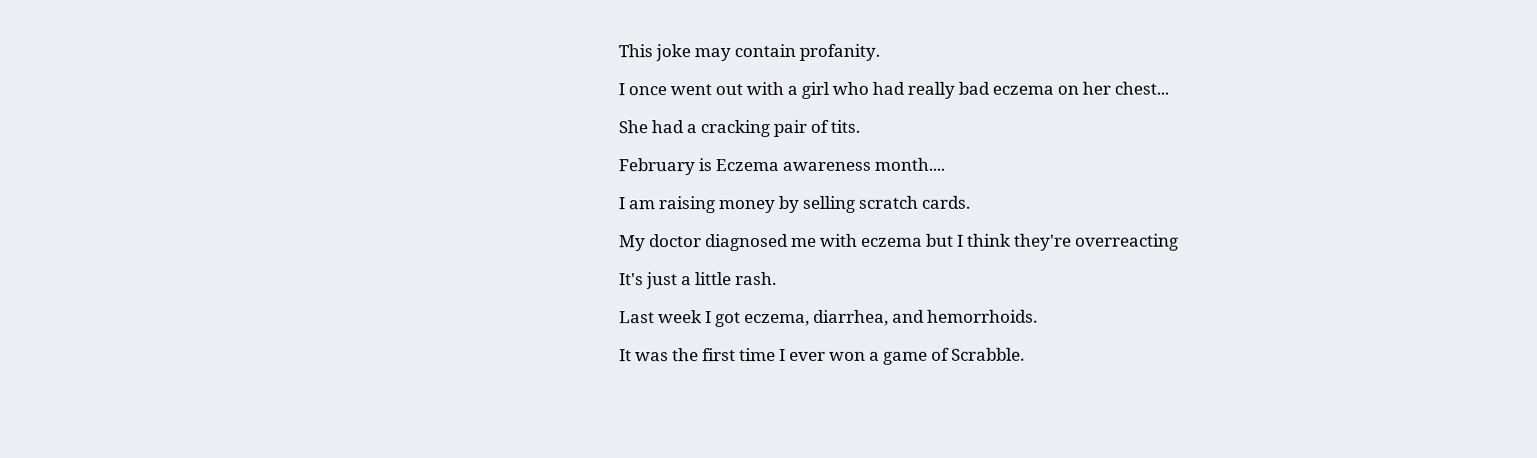This joke may contain profanity.

I once went out with a girl who had really bad eczema on her chest...

She had a cracking pair of tits.

February is Eczema awareness month....

I am raising money by selling scratch cards.

My doctor diagnosed me with eczema but I think they're overreacting

It's just a little rash.

Last week I got eczema, diarrhea, and hemorrhoids.

It was the first time I ever won a game of Scrabble.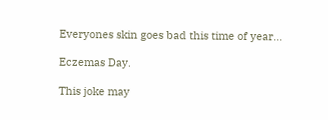Everyones skin goes bad this time of year...

Eczemas Day.

This joke may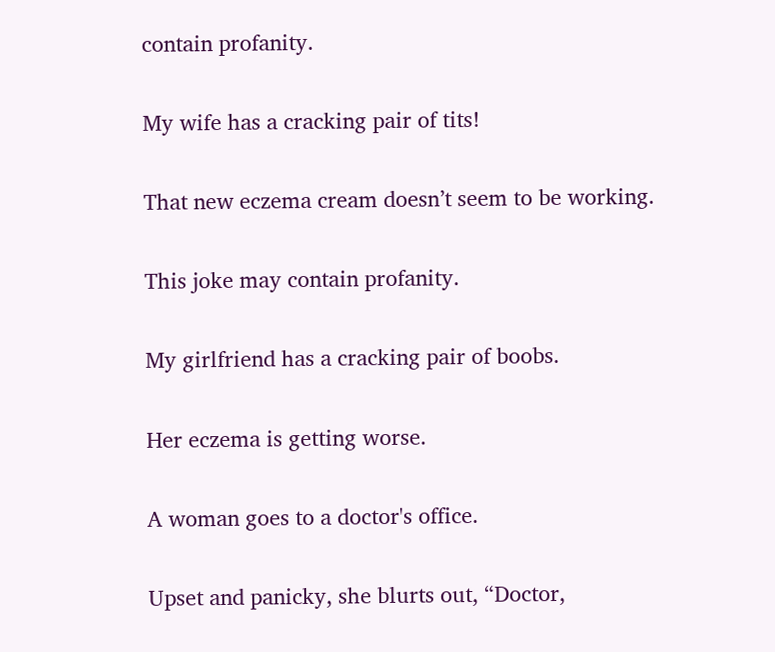contain profanity.

My wife has a cracking pair of tits!

That new eczema cream doesn’t seem to be working.

This joke may contain profanity.

My girlfriend has a cracking pair of boobs.

Her eczema is getting worse.

A woman goes to a doctor's office.

Upset and panicky, she blurts out, “Doctor,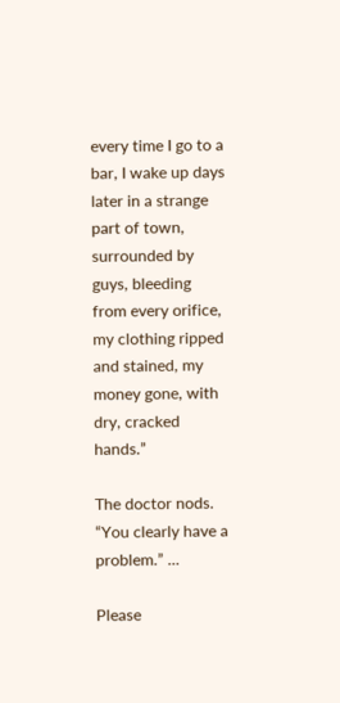every time I go to a bar, I wake up days later in a strange part of town, surrounded by guys, bleeding from every orifice, my clothing ripped and stained, my money gone, with dry, cracked hands.”

The doctor nods. “You clearly have a problem.” ...

Please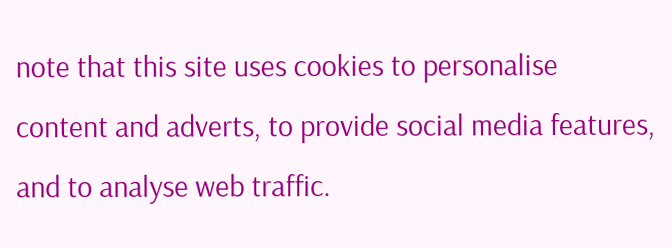note that this site uses cookies to personalise content and adverts, to provide social media features, and to analyse web traffic.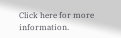Click here for more information.